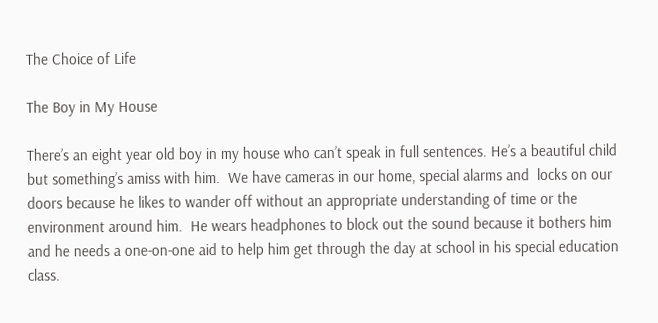The Choice of Life

The Boy in My House

There’s an eight year old boy in my house who can’t speak in full sentences. He’s a beautiful child but something’s amiss with him.  We have cameras in our home, special alarms and  locks on our doors because he likes to wander off without an appropriate understanding of time or the environment around him.  He wears headphones to block out the sound because it bothers him and he needs a one-on-one aid to help him get through the day at school in his special education class.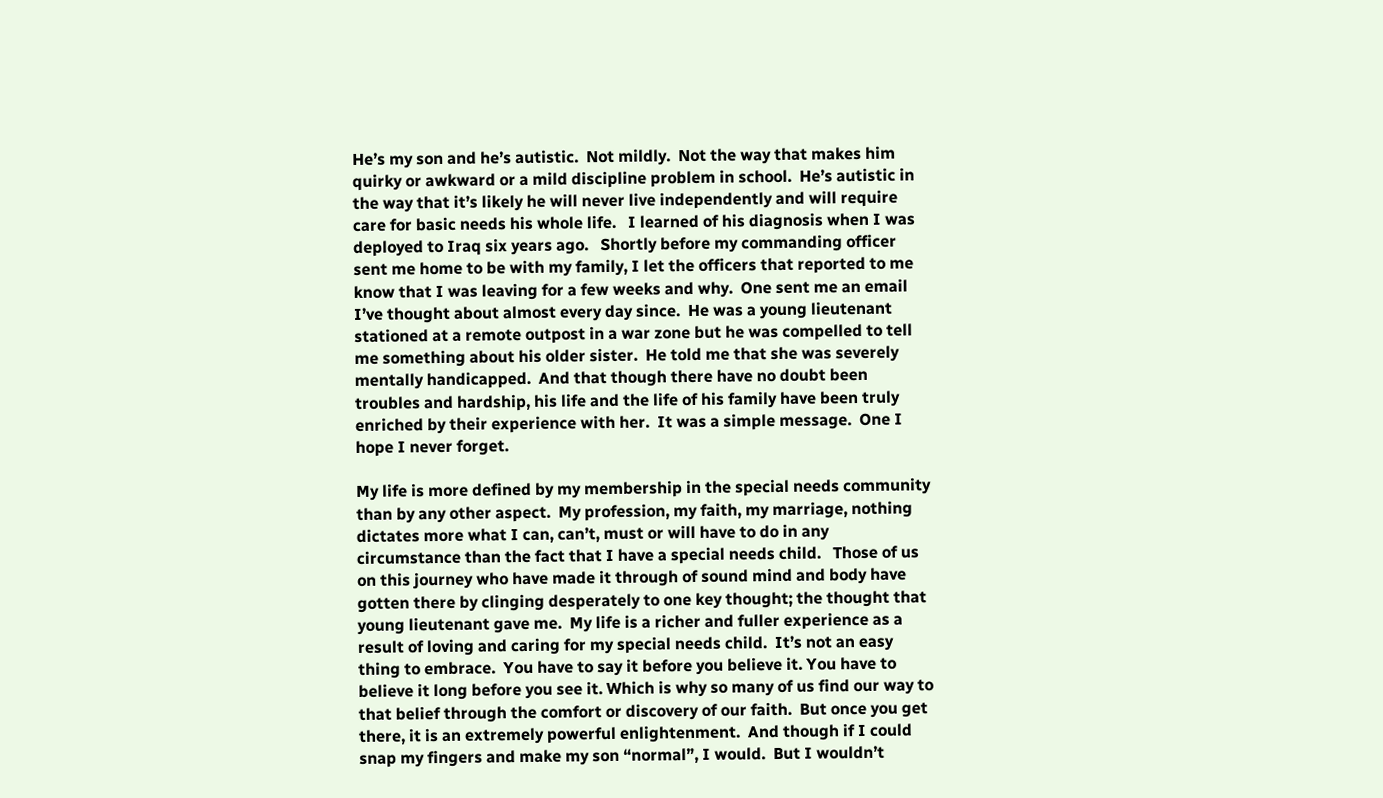He’s my son and he’s autistic.  Not mildly.  Not the way that makes him quirky or awkward or a mild discipline problem in school.  He’s autistic in the way that it’s likely he will never live independently and will require care for basic needs his whole life.   I learned of his diagnosis when I was deployed to Iraq six years ago.   Shortly before my commanding officer sent me home to be with my family, I let the officers that reported to me know that I was leaving for a few weeks and why.  One sent me an email I’ve thought about almost every day since.  He was a young lieutenant stationed at a remote outpost in a war zone but he was compelled to tell me something about his older sister.  He told me that she was severely mentally handicapped.  And that though there have no doubt been troubles and hardship, his life and the life of his family have been truly enriched by their experience with her.  It was a simple message.  One I hope I never forget.

My life is more defined by my membership in the special needs community than by any other aspect.  My profession, my faith, my marriage, nothing dictates more what I can, can’t, must or will have to do in any circumstance than the fact that I have a special needs child.   Those of us on this journey who have made it through of sound mind and body have gotten there by clinging desperately to one key thought; the thought that young lieutenant gave me.  My life is a richer and fuller experience as a result of loving and caring for my special needs child.  It’s not an easy thing to embrace.  You have to say it before you believe it. You have to believe it long before you see it. Which is why so many of us find our way to that belief through the comfort or discovery of our faith.  But once you get there, it is an extremely powerful enlightenment.  And though if I could snap my fingers and make my son “normal”, I would.  But I wouldn’t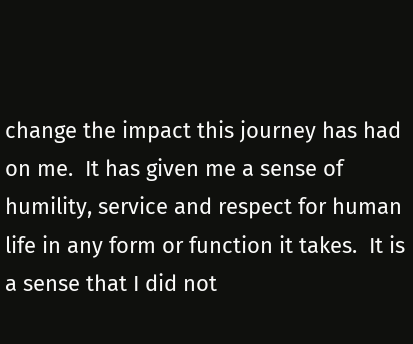change the impact this journey has had on me.  It has given me a sense of humility, service and respect for human life in any form or function it takes.  It is a sense that I did not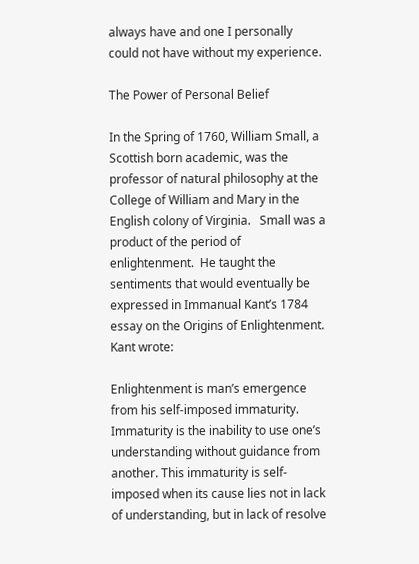always have and one I personally could not have without my experience.

The Power of Personal Belief

In the Spring of 1760, William Small, a Scottish born academic, was the professor of natural philosophy at the College of William and Mary in the English colony of Virginia.   Small was a product of the period of enlightenment.  He taught the sentiments that would eventually be expressed in Immanual Kant’s 1784 essay on the Origins of Enlightenment.  Kant wrote:

Enlightenment is man’s emergence from his self-imposed immaturity. Immaturity is the inability to use one’s understanding without guidance from another. This immaturity is self-imposed when its cause lies not in lack of understanding, but in lack of resolve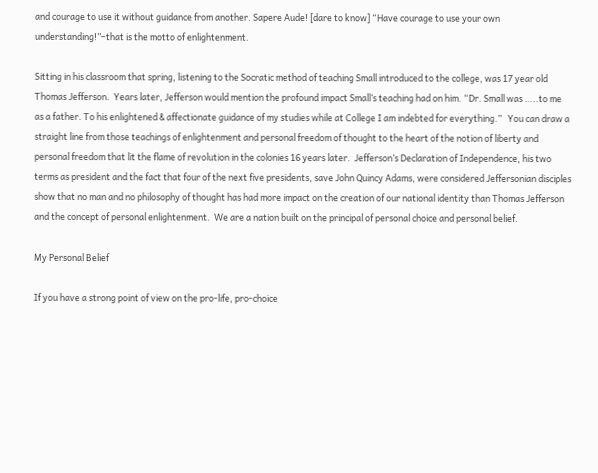and courage to use it without guidance from another. Sapere Aude! [dare to know] “Have courage to use your own understanding!”–that is the motto of enlightenment.

Sitting in his classroom that spring, listening to the Socratic method of teaching Small introduced to the college, was 17 year old Thomas Jefferson.  Years later, Jefferson would mention the profound impact Small’s teaching had on him. “Dr. Small was …..to me as a father. To his enlightened & affectionate guidance of my studies while at College I am indebted for everything.”   You can draw a straight line from those teachings of enlightenment and personal freedom of thought to the heart of the notion of liberty and personal freedom that lit the flame of revolution in the colonies 16 years later.  Jefferson’s Declaration of Independence, his two terms as president and the fact that four of the next five presidents, save John Quincy Adams, were considered Jeffersonian disciples  show that no man and no philosophy of thought has had more impact on the creation of our national identity than Thomas Jefferson and the concept of personal enlightenment.  We are a nation built on the principal of personal choice and personal belief.

My Personal Belief

If you have a strong point of view on the pro-life, pro-choice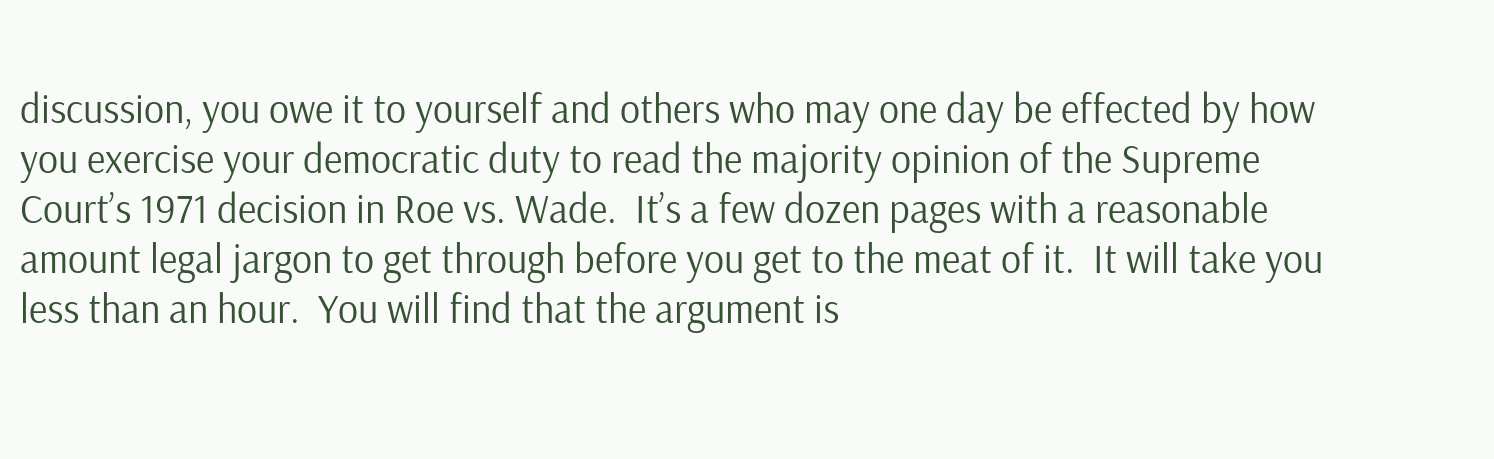discussion, you owe it to yourself and others who may one day be effected by how you exercise your democratic duty to read the majority opinion of the Supreme Court’s 1971 decision in Roe vs. Wade.  It’s a few dozen pages with a reasonable amount legal jargon to get through before you get to the meat of it.  It will take you less than an hour.  You will find that the argument is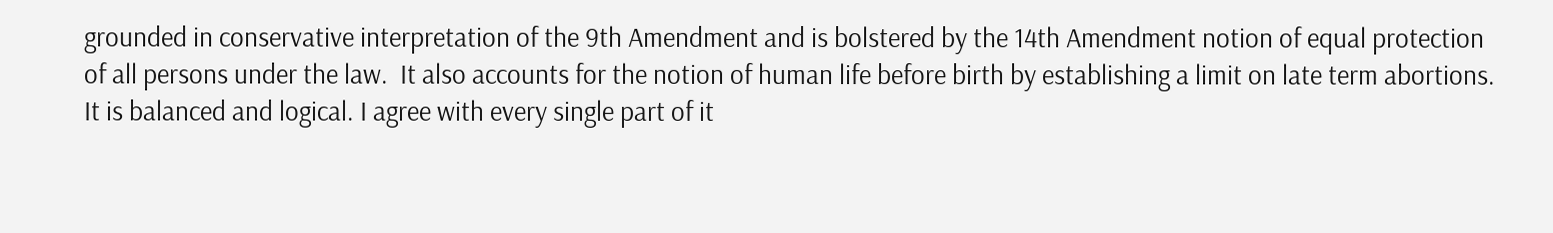grounded in conservative interpretation of the 9th Amendment and is bolstered by the 14th Amendment notion of equal protection of all persons under the law.  It also accounts for the notion of human life before birth by establishing a limit on late term abortions. It is balanced and logical. I agree with every single part of it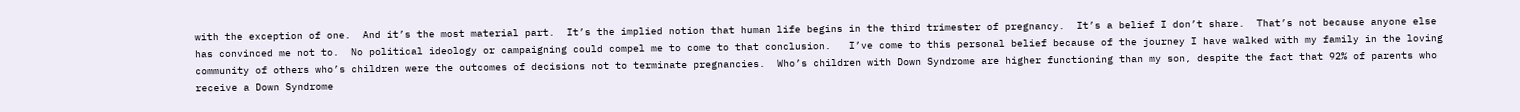with the exception of one.  And it’s the most material part.  It’s the implied notion that human life begins in the third trimester of pregnancy.  It’s a belief I don’t share.  That’s not because anyone else has convinced me not to.  No political ideology or campaigning could compel me to come to that conclusion.   I’ve come to this personal belief because of the journey I have walked with my family in the loving community of others who’s children were the outcomes of decisions not to terminate pregnancies.  Who’s children with Down Syndrome are higher functioning than my son, despite the fact that 92% of parents who receive a Down Syndrome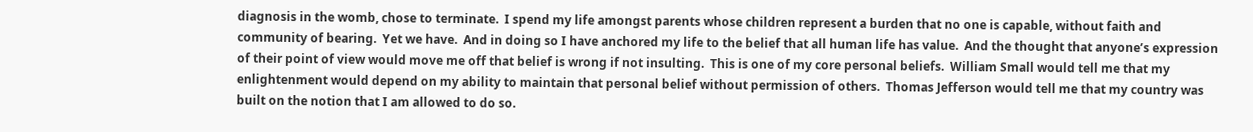diagnosis in the womb, chose to terminate.  I spend my life amongst parents whose children represent a burden that no one is capable, without faith and community of bearing.  Yet we have.  And in doing so I have anchored my life to the belief that all human life has value.  And the thought that anyone’s expression of their point of view would move me off that belief is wrong if not insulting.  This is one of my core personal beliefs.  William Small would tell me that my enlightenment would depend on my ability to maintain that personal belief without permission of others.  Thomas Jefferson would tell me that my country was built on the notion that I am allowed to do so.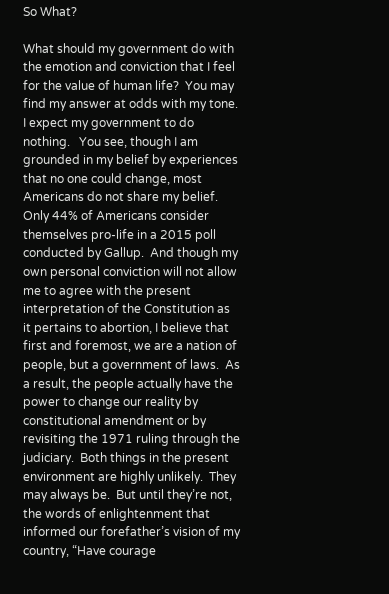So What?

What should my government do with the emotion and conviction that I feel for the value of human life?  You may find my answer at odds with my tone. I expect my government to do nothing.   You see, though I am grounded in my belief by experiences that no one could change, most Americans do not share my belief.  Only 44% of Americans consider themselves pro-life in a 2015 poll conducted by Gallup.  And though my own personal conviction will not allow me to agree with the present interpretation of the Constitution as it pertains to abortion, I believe that first and foremost, we are a nation of people, but a government of laws.  As a result, the people actually have the power to change our reality by constitutional amendment or by revisiting the 1971 ruling through the judiciary.  Both things in the present environment are highly unlikely.  They may always be.  But until they’re not, the words of enlightenment that informed our forefather’s vision of my country, “Have courage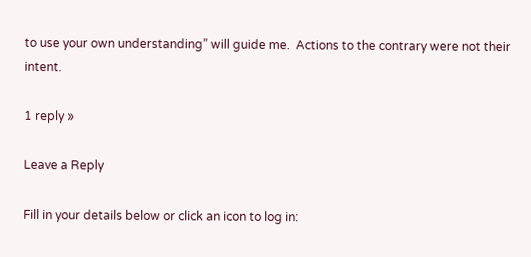to use your own understanding” will guide me.  Actions to the contrary were not their intent.

1 reply »

Leave a Reply

Fill in your details below or click an icon to log in: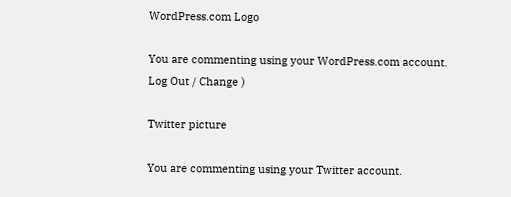WordPress.com Logo

You are commenting using your WordPress.com account. Log Out / Change )

Twitter picture

You are commenting using your Twitter account.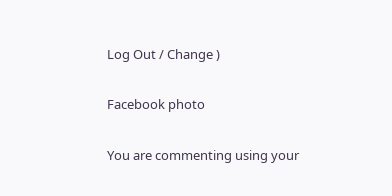Log Out / Change )

Facebook photo

You are commenting using your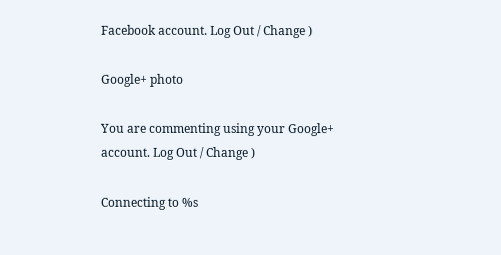Facebook account. Log Out / Change )

Google+ photo

You are commenting using your Google+ account. Log Out / Change )

Connecting to %s